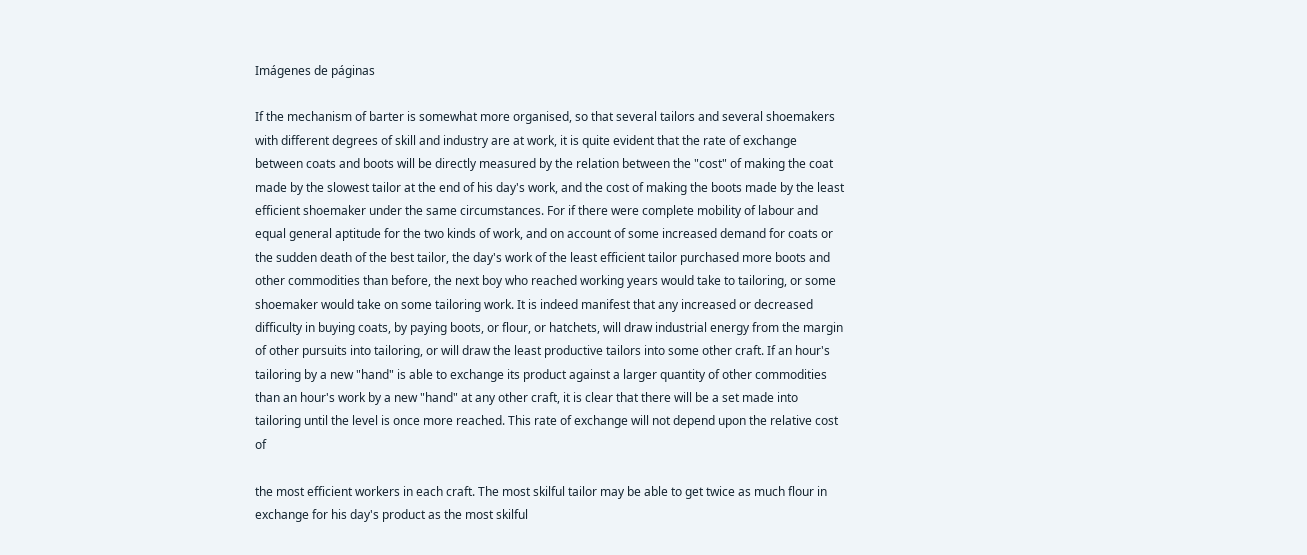Imágenes de páginas

If the mechanism of barter is somewhat more organised, so that several tailors and several shoemakers with different degrees of skill and industry are at work, it is quite evident that the rate of exchange between coats and boots will be directly measured by the relation between the "cost" of making the coat made by the slowest tailor at the end of his day's work, and the cost of making the boots made by the least efficient shoemaker under the same circumstances. For if there were complete mobility of labour and equal general aptitude for the two kinds of work, and on account of some increased demand for coats or the sudden death of the best tailor, the day's work of the least efficient tailor purchased more boots and other commodities than before, the next boy who reached working years would take to tailoring, or some shoemaker would take on some tailoring work. It is indeed manifest that any increased or decreased difficulty in buying coats, by paying boots, or flour, or hatchets, will draw industrial energy from the margin of other pursuits into tailoring, or will draw the least productive tailors into some other craft. If an hour's tailoring by a new "hand" is able to exchange its product against a larger quantity of other commodities than an hour's work by a new "hand" at any other craft, it is clear that there will be a set made into tailoring until the level is once more reached. This rate of exchange will not depend upon the relative cost of

the most efficient workers in each craft. The most skilful tailor may be able to get twice as much flour in exchange for his day's product as the most skilful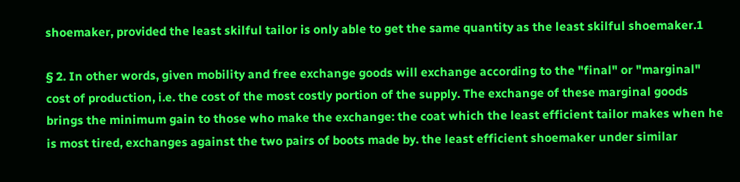shoemaker, provided the least skilful tailor is only able to get the same quantity as the least skilful shoemaker.1

§ 2. In other words, given mobility and free exchange goods will exchange according to the "final" or "marginal" cost of production, i.e. the cost of the most costly portion of the supply. The exchange of these marginal goods brings the minimum gain to those who make the exchange: the coat which the least efficient tailor makes when he is most tired, exchanges against the two pairs of boots made by. the least efficient shoemaker under similar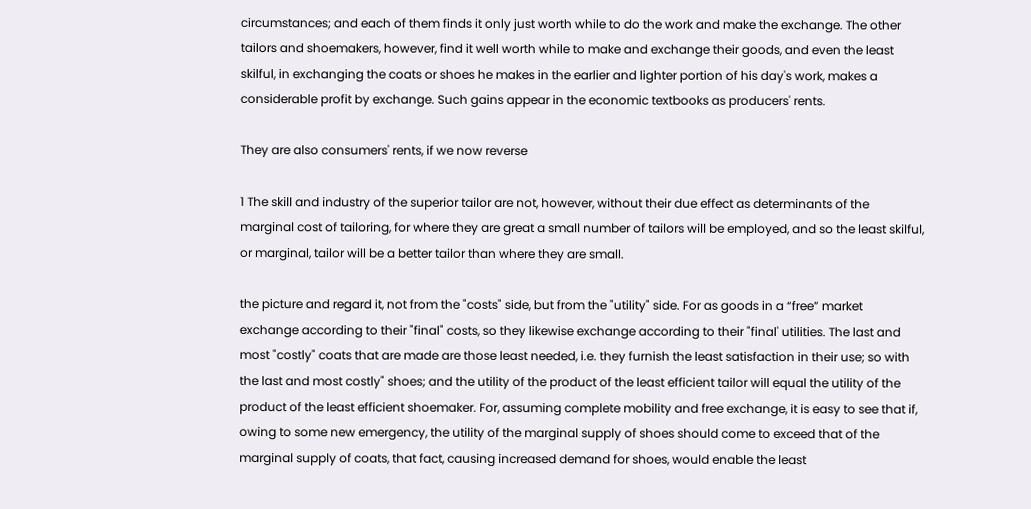circumstances; and each of them finds it only just worth while to do the work and make the exchange. The other tailors and shoemakers, however, find it well worth while to make and exchange their goods, and even the least skilful, in exchanging the coats or shoes he makes in the earlier and lighter portion of his day's work, makes a considerable profit by exchange. Such gains appear in the economic textbooks as producers' rents.

They are also consumers' rents, if we now reverse

1 The skill and industry of the superior tailor are not, however, without their due effect as determinants of the marginal cost of tailoring, for where they are great a small number of tailors will be employed, and so the least skilful, or marginal, tailor will be a better tailor than where they are small.

the picture and regard it, not from the "costs" side, but from the "utility" side. For as goods in a “free” market exchange according to their "final" costs, so they likewise exchange according to their "final' utilities. The last and most "costly" coats that are made are those least needed, i.e. they furnish the least satisfaction in their use; so with the last and most costly" shoes; and the utility of the product of the least efficient tailor will equal the utility of the product of the least efficient shoemaker. For, assuming complete mobility and free exchange, it is easy to see that if, owing to some new emergency, the utility of the marginal supply of shoes should come to exceed that of the marginal supply of coats, that fact, causing increased demand for shoes, would enable the least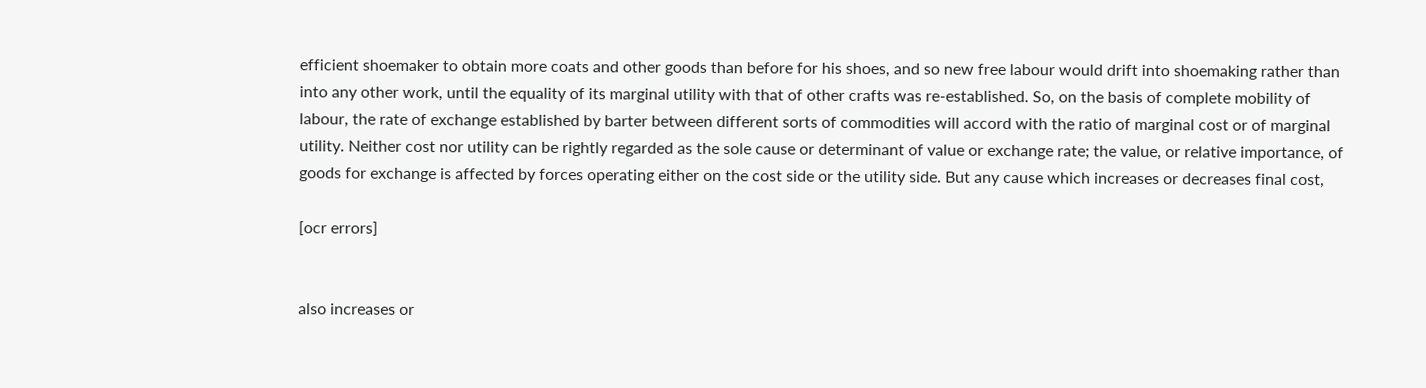efficient shoemaker to obtain more coats and other goods than before for his shoes, and so new free labour would drift into shoemaking rather than into any other work, until the equality of its marginal utility with that of other crafts was re-established. So, on the basis of complete mobility of labour, the rate of exchange established by barter between different sorts of commodities will accord with the ratio of marginal cost or of marginal utility. Neither cost nor utility can be rightly regarded as the sole cause or determinant of value or exchange rate; the value, or relative importance, of goods for exchange is affected by forces operating either on the cost side or the utility side. But any cause which increases or decreases final cost,

[ocr errors]


also increases or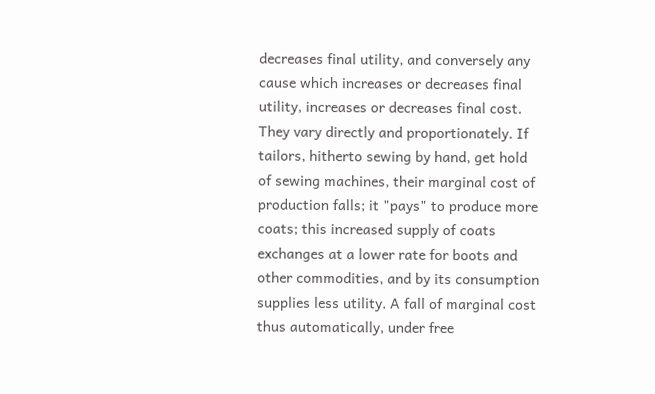decreases final utility, and conversely any cause which increases or decreases final utility, increases or decreases final cost. They vary directly and proportionately. If tailors, hitherto sewing by hand, get hold of sewing machines, their marginal cost of production falls; it "pays" to produce more coats; this increased supply of coats exchanges at a lower rate for boots and other commodities, and by its consumption supplies less utility. A fall of marginal cost thus automatically, under free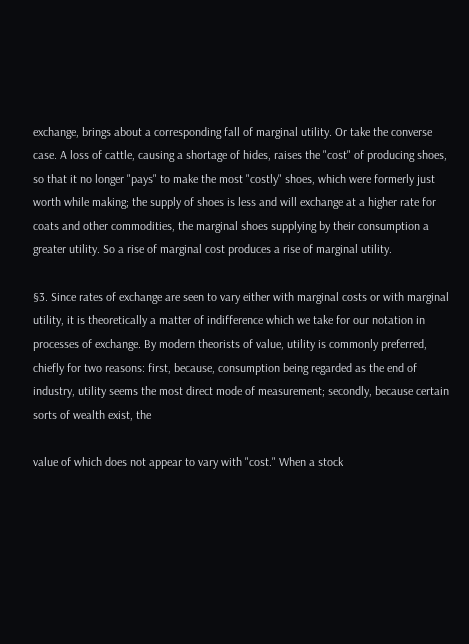exchange, brings about a corresponding fall of marginal utility. Or take the converse case. A loss of cattle, causing a shortage of hides, raises the "cost" of producing shoes, so that it no longer "pays" to make the most "costly" shoes, which were formerly just worth while making; the supply of shoes is less and will exchange at a higher rate for coats and other commodities, the marginal shoes supplying by their consumption a greater utility. So a rise of marginal cost produces a rise of marginal utility.

§3. Since rates of exchange are seen to vary either with marginal costs or with marginal utility, it is theoretically a matter of indifference which we take for our notation in processes of exchange. By modern theorists of value, utility is commonly preferred, chiefly for two reasons: first, because, consumption being regarded as the end of industry, utility seems the most direct mode of measurement; secondly, because certain sorts of wealth exist, the

value of which does not appear to vary with "cost." When a stock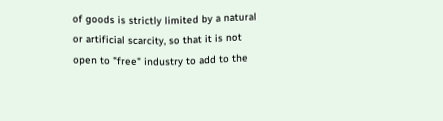of goods is strictly limited by a natural or artificial scarcity, so that it is not open to "free" industry to add to the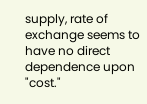supply, rate of exchange seems to have no direct dependence upon "cost."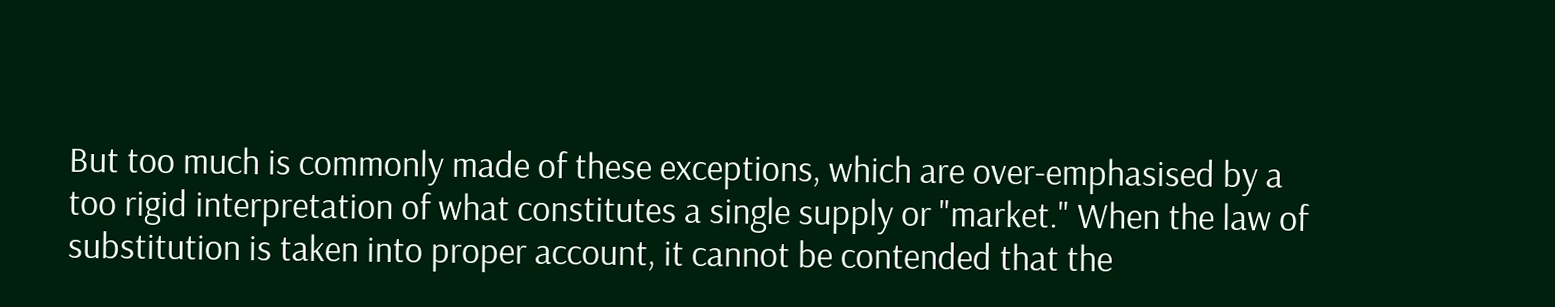But too much is commonly made of these exceptions, which are over-emphasised by a too rigid interpretation of what constitutes a single supply or "market." When the law of substitution is taken into proper account, it cannot be contended that the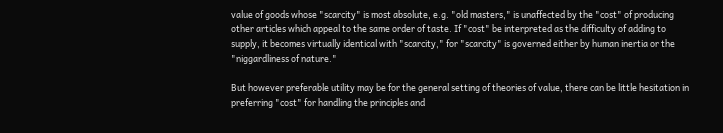value of goods whose "scarcity" is most absolute, e.g. "old masters," is unaffected by the "cost" of producing other articles which appeal to the same order of taste. If "cost" be interpreted as the difficulty of adding to supply, it becomes virtually identical with "scarcity," for "scarcity" is governed either by human inertia or the "niggardliness of nature."

But however preferable utility may be for the general setting of theories of value, there can be little hesitation in preferring "cost" for handling the principles and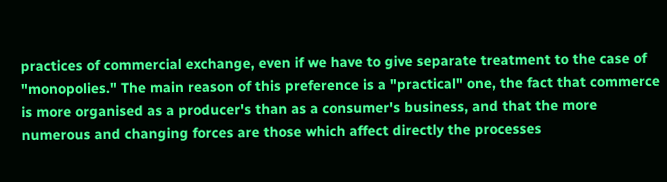practices of commercial exchange, even if we have to give separate treatment to the case of "monopolies." The main reason of this preference is a "practical" one, the fact that commerce is more organised as a producer's than as a consumer's business, and that the more numerous and changing forces are those which affect directly the processes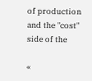of production and the "cost" side of the

«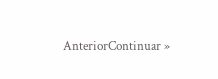AnteriorContinuar »